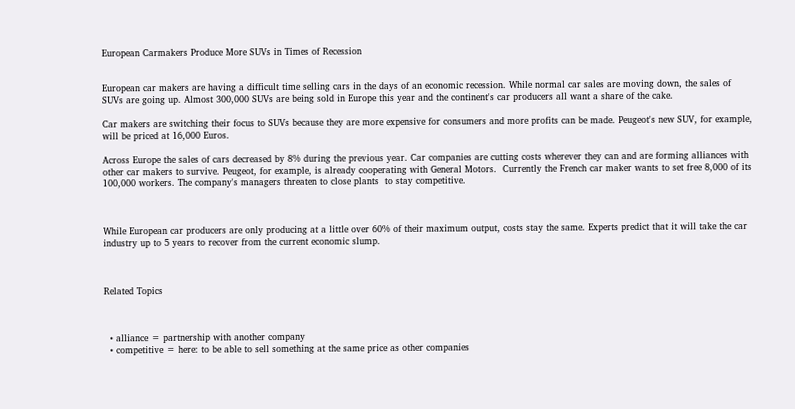European Carmakers Produce More SUVs in Times of Recession


European car makers are having a difficult time selling cars in the days of an economic recession. While normal car sales are moving down, the sales of SUVs are going up. Almost 300,000 SUVs are being sold in Europe this year and the continent's car producers all want a share of the cake.

Car makers are switching their focus to SUVs because they are more expensive for consumers and more profits can be made. Peugeot's new SUV, for example, will be priced at 16,000 Euros.

Across Europe the sales of cars decreased by 8% during the previous year. Car companies are cutting costs wherever they can and are forming alliances with other car makers to survive. Peugeot, for example, is already cooperating with General Motors.  Currently the French car maker wants to set free 8,000 of its 100,000 workers. The company's managers threaten to close plants  to stay competitive.



While European car producers are only producing at a little over 60% of their maximum output, costs stay the same. Experts predict that it will take the car industry up to 5 years to recover from the current economic slump.



Related Topics



  • alliance = partnership with another company
  • competitive = here: to be able to sell something at the same price as other companies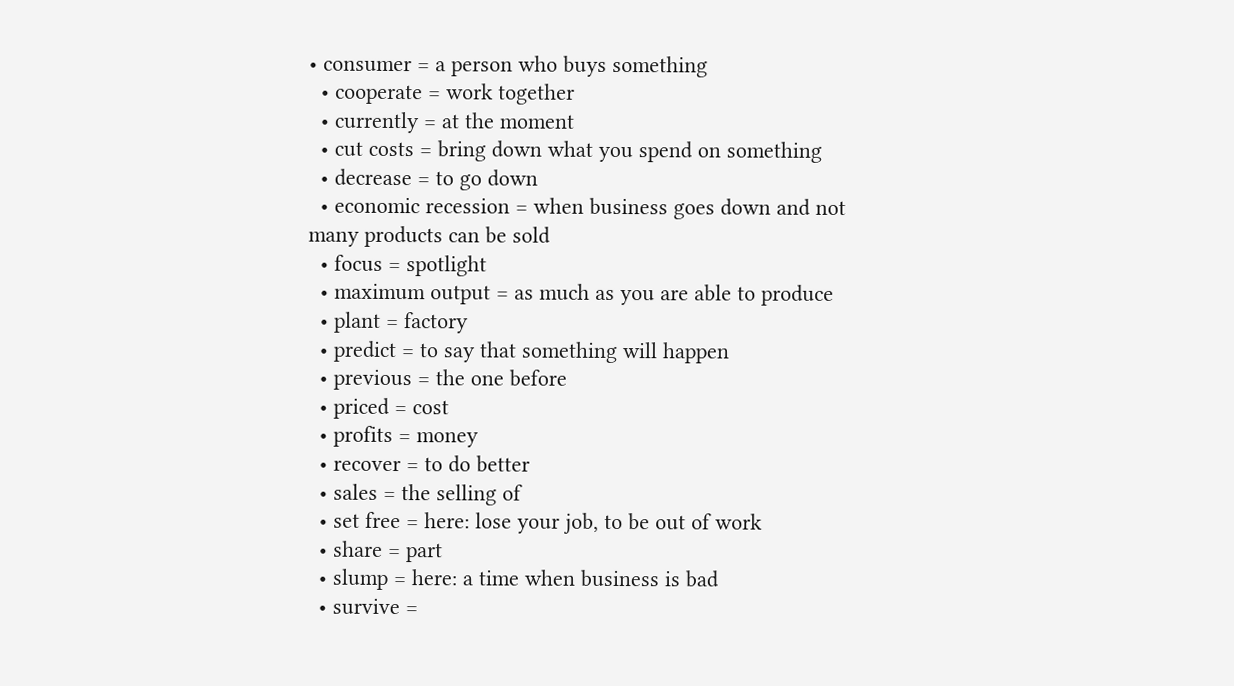• consumer = a person who buys something
  • cooperate = work together
  • currently = at the moment
  • cut costs = bring down what you spend on something
  • decrease = to go down
  • economic recession = when business goes down and not many products can be sold
  • focus = spotlight
  • maximum output = as much as you are able to produce
  • plant = factory
  • predict = to say that something will happen
  • previous = the one before
  • priced = cost
  • profits = money
  • recover = to do better
  • sales = the selling of
  • set free = here: lose your job, to be out of work
  • share = part
  • slump = here: a time when business is bad
  • survive =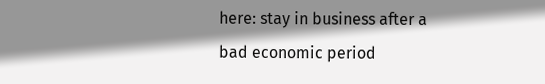here: stay in business after a bad economic period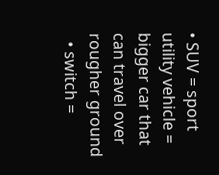• SUV = sport utility vehicle = bigger car that can travel over rougher ground
  • switch =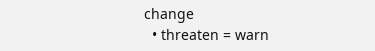change
  • threaten = warn